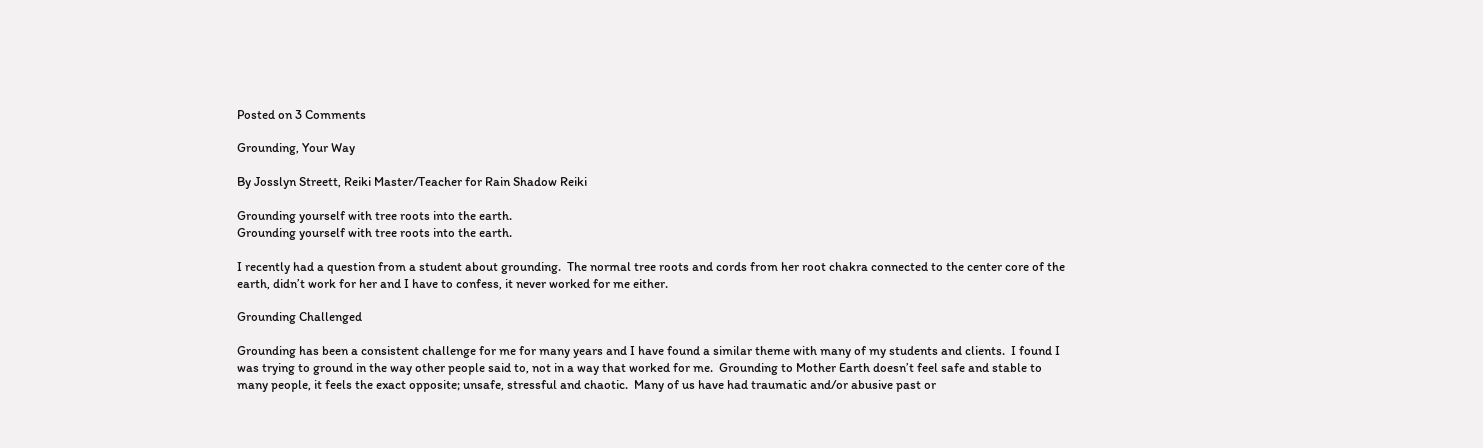Posted on 3 Comments

Grounding, Your Way

By Josslyn Streett, Reiki Master/Teacher for Rain Shadow Reiki

Grounding yourself with tree roots into the earth.
Grounding yourself with tree roots into the earth.

I recently had a question from a student about grounding.  The normal tree roots and cords from her root chakra connected to the center core of the earth, didn’t work for her and I have to confess, it never worked for me either.

Grounding Challenged

Grounding has been a consistent challenge for me for many years and I have found a similar theme with many of my students and clients.  I found I was trying to ground in the way other people said to, not in a way that worked for me.  Grounding to Mother Earth doesn’t feel safe and stable to many people, it feels the exact opposite; unsafe, stressful and chaotic.  Many of us have had traumatic and/or abusive past or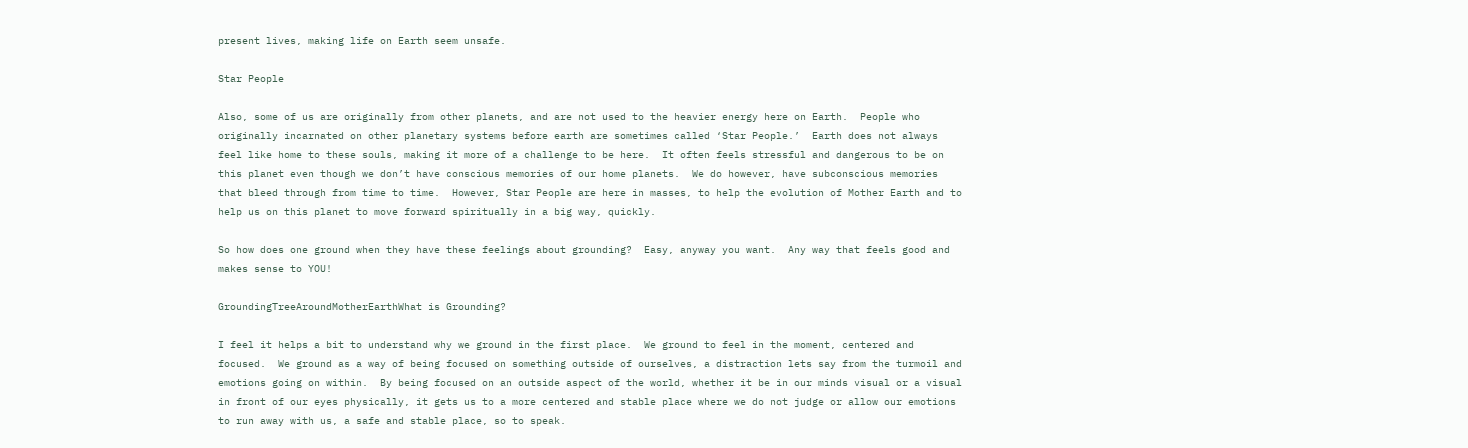present lives, making life on Earth seem unsafe.

Star People

Also, some of us are originally from other planets, and are not used to the heavier energy here on Earth.  People who originally incarnated on other planetary systems before earth are sometimes called ‘Star People.’  Earth does not always feel like home to these souls, making it more of a challenge to be here.  It often feels stressful and dangerous to be on this planet even though we don’t have conscious memories of our home planets.  We do however, have subconscious memories that bleed through from time to time.  However, Star People are here in masses, to help the evolution of Mother Earth and to help us on this planet to move forward spiritually in a big way, quickly.

So how does one ground when they have these feelings about grounding?  Easy, anyway you want.  Any way that feels good and makes sense to YOU!

GroundingTreeAroundMotherEarthWhat is Grounding?

I feel it helps a bit to understand why we ground in the first place.  We ground to feel in the moment, centered and focused.  We ground as a way of being focused on something outside of ourselves, a distraction lets say from the turmoil and emotions going on within.  By being focused on an outside aspect of the world, whether it be in our minds visual or a visual in front of our eyes physically, it gets us to a more centered and stable place where we do not judge or allow our emotions to run away with us, a safe and stable place, so to speak.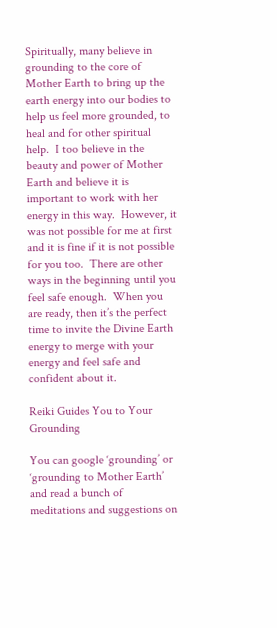Spiritually, many believe in grounding to the core of Mother Earth to bring up the earth energy into our bodies to help us feel more grounded, to heal and for other spiritual help.  I too believe in the beauty and power of Mother Earth and believe it is important to work with her energy in this way.  However, it was not possible for me at first and it is fine if it is not possible for you too.  There are other ways in the beginning until you feel safe enough.  When you are ready, then it’s the perfect time to invite the Divine Earth energy to merge with your energy and feel safe and confident about it.

Reiki Guides You to Your Grounding

You can google ‘grounding’ or ‘grounding to Mother Earth’ and read a bunch of meditations and suggestions on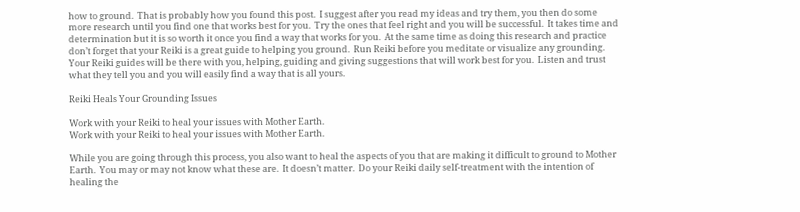how to ground.  That is probably how you found this post.  I suggest after you read my ideas and try them, you then do some more research until you find one that works best for you.  Try the ones that feel right and you will be successful.  It takes time and determination but it is so worth it once you find a way that works for you.  At the same time as doing this research and practice don’t forget that your Reiki is a great guide to helping you ground.  Run Reiki before you meditate or visualize any grounding. Your Reiki guides will be there with you, helping, guiding and giving suggestions that will work best for you.  Listen and trust what they tell you and you will easily find a way that is all yours.

Reiki Heals Your Grounding Issues

Work with your Reiki to heal your issues with Mother Earth.
Work with your Reiki to heal your issues with Mother Earth.

While you are going through this process, you also want to heal the aspects of you that are making it difficult to ground to Mother Earth.  You may or may not know what these are.  It doesn’t matter.  Do your Reiki daily self-treatment with the intention of healing the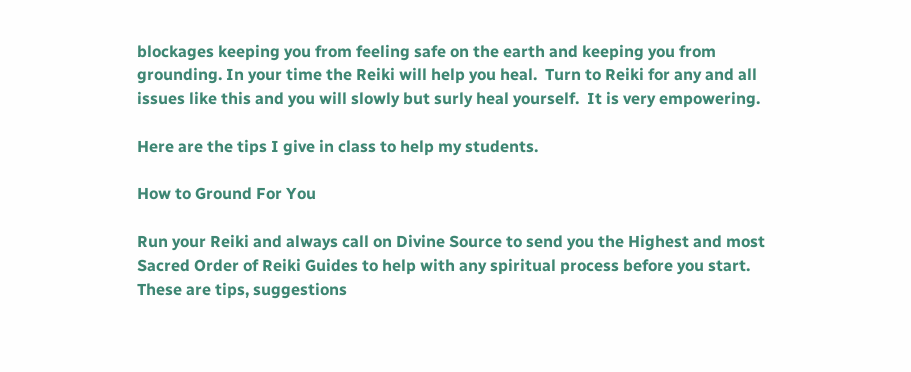blockages keeping you from feeling safe on the earth and keeping you from grounding. In your time the Reiki will help you heal.  Turn to Reiki for any and all issues like this and you will slowly but surly heal yourself.  It is very empowering.

Here are the tips I give in class to help my students.

How to Ground For You

Run your Reiki and always call on Divine Source to send you the Highest and most Sacred Order of Reiki Guides to help with any spiritual process before you start.   These are tips, suggestions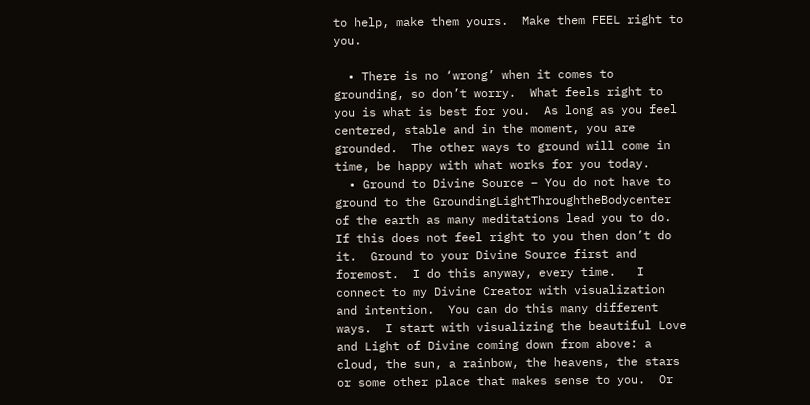to help, make them yours.  Make them FEEL right to you.

  • There is no ‘wrong’ when it comes to grounding, so don’t worry.  What feels right to you is what is best for you.  As long as you feel centered, stable and in the moment, you are grounded.  The other ways to ground will come in time, be happy with what works for you today.
  • Ground to Divine Source – You do not have to ground to the GroundingLightThroughtheBodycenter of the earth as many meditations lead you to do.  If this does not feel right to you then don’t do it.  Ground to your Divine Source first and foremost.  I do this anyway, every time.   I connect to my Divine Creator with visualization and intention.  You can do this many different ways.  I start with visualizing the beautiful Love and Light of Divine coming down from above: a cloud, the sun, a rainbow, the heavens, the stars or some other place that makes sense to you.  Or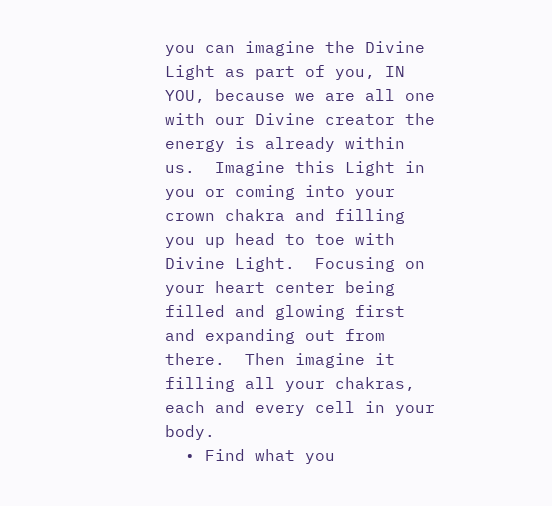you can imagine the Divine Light as part of you, IN YOU, because we are all one with our Divine creator the energy is already within us.  Imagine this Light in you or coming into your crown chakra and filling you up head to toe with Divine Light.  Focusing on your heart center being filled and glowing first and expanding out from there.  Then imagine it filling all your chakras, each and every cell in your body.
  • Find what you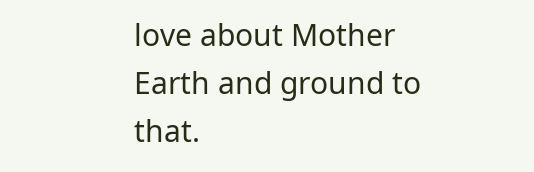love about Mother Earth and ground to that.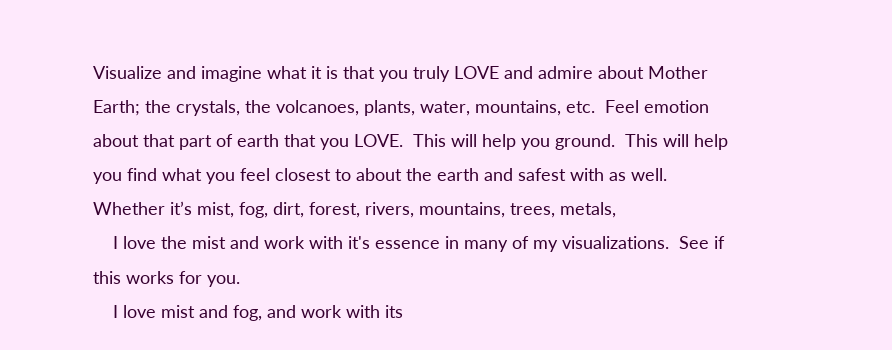Visualize and imagine what it is that you truly LOVE and admire about Mother Earth; the crystals, the volcanoes, plants, water, mountains, etc.  Feel emotion about that part of earth that you LOVE.  This will help you ground.  This will help you find what you feel closest to about the earth and safest with as well.  Whether it’s mist, fog, dirt, forest, rivers, mountains, trees, metals,
    I love the mist and work with it's essence in many of my visualizations.  See if this works for you.
    I love mist and fog, and work with its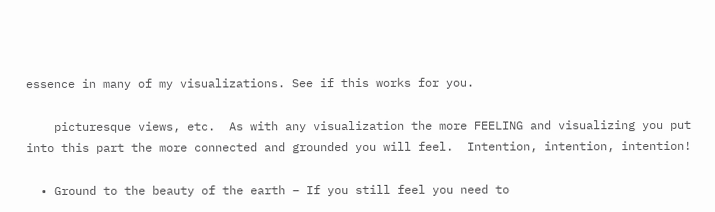essence in many of my visualizations. See if this works for you.

    picturesque views, etc.  As with any visualization the more FEELING and visualizing you put into this part the more connected and grounded you will feel.  Intention, intention, intention!

  • Ground to the beauty of the earth – If you still feel you need to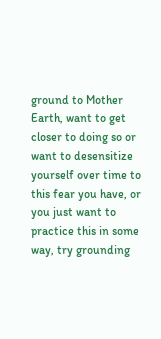ground to Mother Earth, want to get closer to doing so or want to desensitize yourself over time to this fear you have, or you just want to practice this in some way, try grounding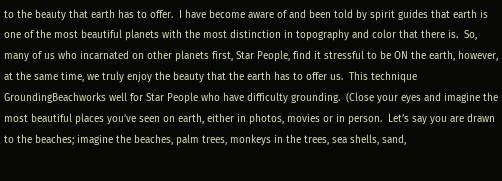to the beauty that earth has to offer.  I have become aware of and been told by spirit guides that earth is one of the most beautiful planets with the most distinction in topography and color that there is.  So, many of us who incarnated on other planets first, Star People, find it stressful to be ON the earth, however, at the same time, we truly enjoy the beauty that the earth has to offer us.  This technique GroundingBeachworks well for Star People who have difficulty grounding.  (Close your eyes and imagine the most beautiful places you’ve seen on earth, either in photos, movies or in person.  Let’s say you are drawn to the beaches; imagine the beaches, palm trees, monkeys in the trees, sea shells, sand,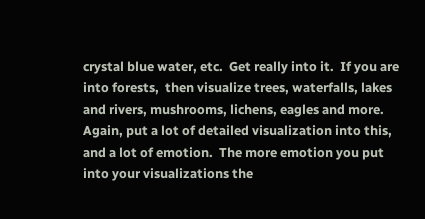crystal blue water, etc.  Get really into it.  If you are into forests,  then visualize trees, waterfalls, lakes and rivers, mushrooms, lichens, eagles and more.  Again, put a lot of detailed visualization into this, and a lot of emotion.  The more emotion you put into your visualizations the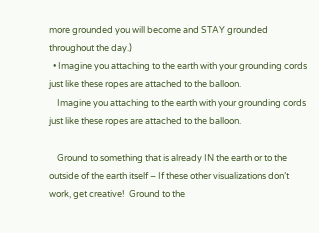more grounded you will become and STAY grounded throughout the day.)
  • Imagine you attaching to the earth with your grounding cords just like these ropes are attached to the balloon.
    Imagine you attaching to the earth with your grounding cords just like these ropes are attached to the balloon.

    Ground to something that is already IN the earth or to the outside of the earth itself – If these other visualizations don’t work, get creative!  Ground to the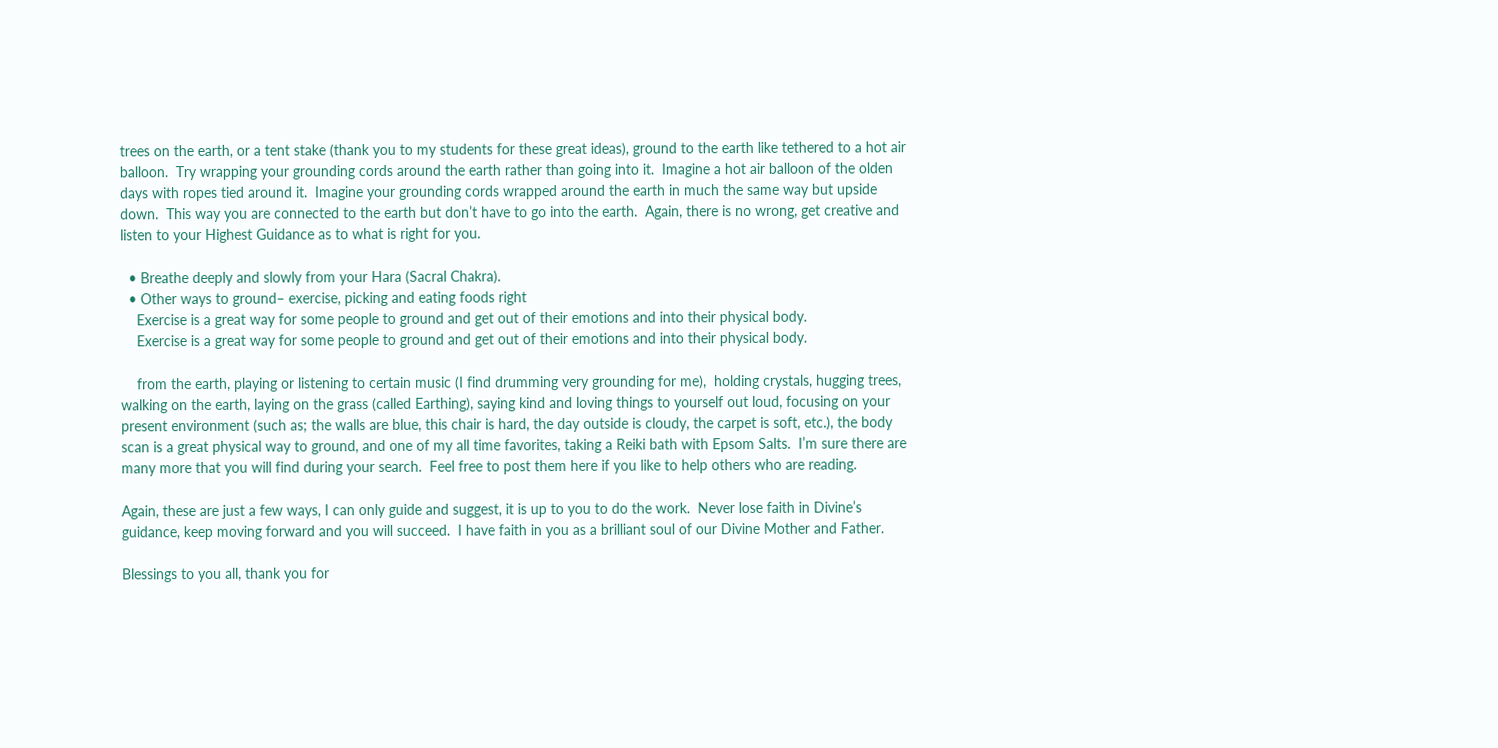trees on the earth, or a tent stake (thank you to my students for these great ideas), ground to the earth like tethered to a hot air balloon.  Try wrapping your grounding cords around the earth rather than going into it.  Imagine a hot air balloon of the olden days with ropes tied around it.  Imagine your grounding cords wrapped around the earth in much the same way but upside down.  This way you are connected to the earth but don’t have to go into the earth.  Again, there is no wrong, get creative and listen to your Highest Guidance as to what is right for you.

  • Breathe deeply and slowly from your Hara (Sacral Chakra).
  • Other ways to ground– exercise, picking and eating foods right
    Exercise is a great way for some people to ground and get out of their emotions and into their physical body.
    Exercise is a great way for some people to ground and get out of their emotions and into their physical body.

    from the earth, playing or listening to certain music (I find drumming very grounding for me),  holding crystals, hugging trees, walking on the earth, laying on the grass (called Earthing), saying kind and loving things to yourself out loud, focusing on your present environment (such as; the walls are blue, this chair is hard, the day outside is cloudy, the carpet is soft, etc.), the body scan is a great physical way to ground, and one of my all time favorites, taking a Reiki bath with Epsom Salts.  I’m sure there are many more that you will find during your search.  Feel free to post them here if you like to help others who are reading.

Again, these are just a few ways, I can only guide and suggest, it is up to you to do the work.  Never lose faith in Divine’s guidance, keep moving forward and you will succeed.  I have faith in you as a brilliant soul of our Divine Mother and Father.

Blessings to you all, thank you for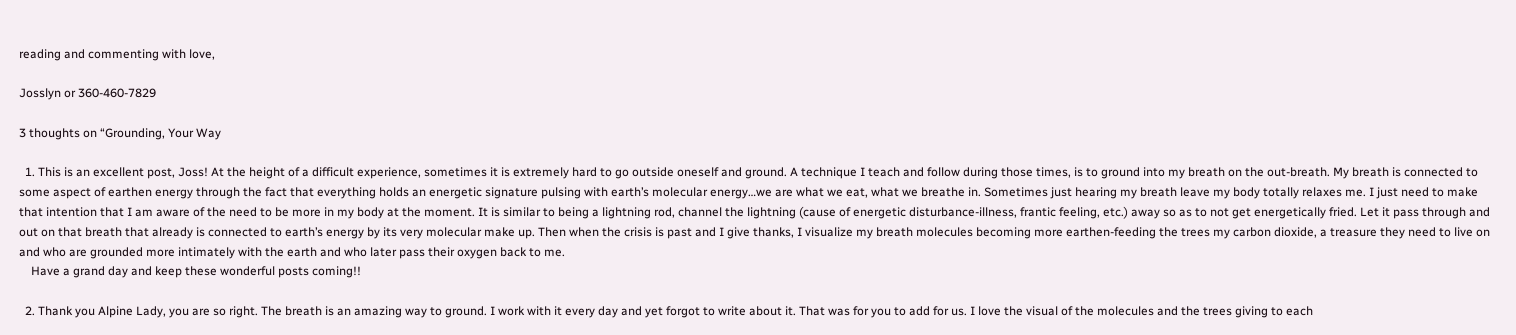reading and commenting with love,

Josslyn or 360-460-7829

3 thoughts on “Grounding, Your Way

  1. This is an excellent post, Joss! At the height of a difficult experience, sometimes it is extremely hard to go outside oneself and ground. A technique I teach and follow during those times, is to ground into my breath on the out-breath. My breath is connected to some aspect of earthen energy through the fact that everything holds an energetic signature pulsing with earth’s molecular energy…we are what we eat, what we breathe in. Sometimes just hearing my breath leave my body totally relaxes me. I just need to make that intention that I am aware of the need to be more in my body at the moment. It is similar to being a lightning rod, channel the lightning (cause of energetic disturbance-illness, frantic feeling, etc.) away so as to not get energetically fried. Let it pass through and out on that breath that already is connected to earth’s energy by its very molecular make up. Then when the crisis is past and I give thanks, I visualize my breath molecules becoming more earthen-feeding the trees my carbon dioxide, a treasure they need to live on and who are grounded more intimately with the earth and who later pass their oxygen back to me.
    Have a grand day and keep these wonderful posts coming!!

  2. Thank you Alpine Lady, you are so right. The breath is an amazing way to ground. I work with it every day and yet forgot to write about it. That was for you to add for us. I love the visual of the molecules and the trees giving to each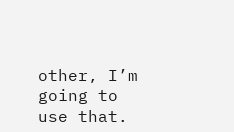other, I’m going to use that.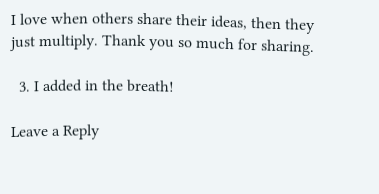I love when others share their ideas, then they just multiply. Thank you so much for sharing.

  3. I added in the breath!

Leave a Reply